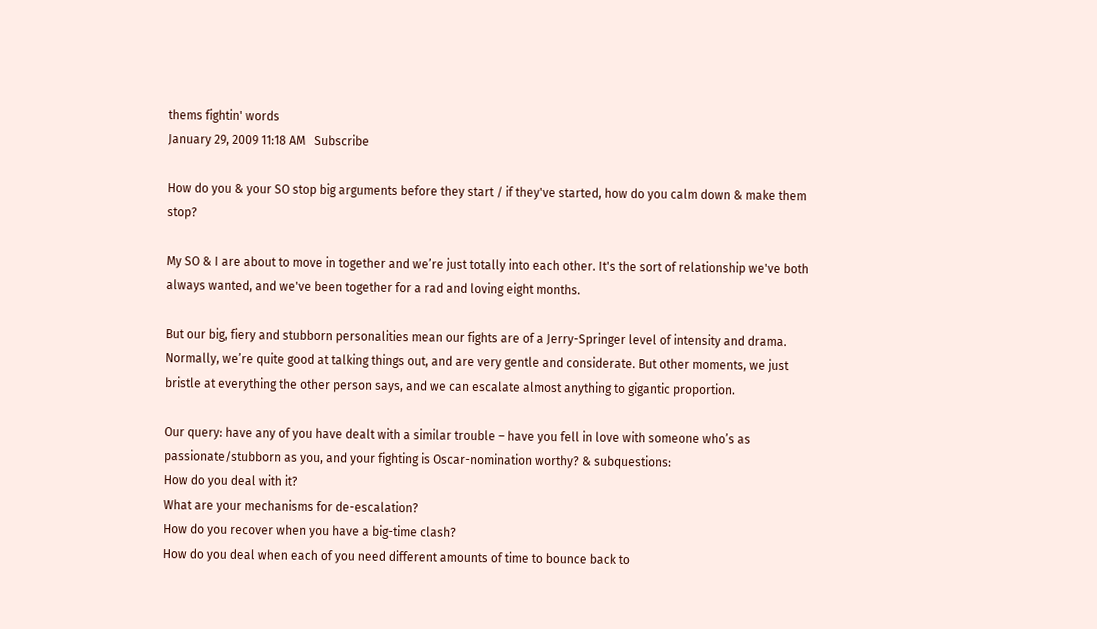thems fightin' words
January 29, 2009 11:18 AM   Subscribe

How do you & your SO stop big arguments before they start / if they've started, how do you calm down & make them stop?

My SO & I are about to move in together and we’re just totally into each other. It's the sort of relationship we've both always wanted, and we've been together for a rad and loving eight months.

But our big, fiery and stubborn personalities mean our fights are of a Jerry-Springer level of intensity and drama. Normally, we’re quite good at talking things out, and are very gentle and considerate. But other moments, we just bristle at everything the other person says, and we can escalate almost anything to gigantic proportion.

Our query: have any of you have dealt with a similar trouble – have you fell in love with someone who’s as passionate/stubborn as you, and your fighting is Oscar-nomination worthy? & subquestions:
How do you deal with it?
What are your mechanisms for de-escalation?
How do you recover when you have a big-time clash?
How do you deal when each of you need different amounts of time to bounce back to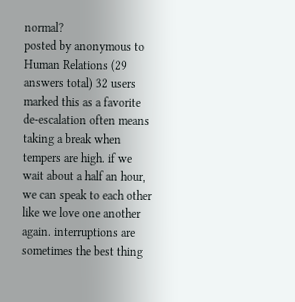normal?
posted by anonymous to Human Relations (29 answers total) 32 users marked this as a favorite
de-escalation often means taking a break when tempers are high. if we wait about a half an hour, we can speak to each other like we love one another again. interruptions are sometimes the best thing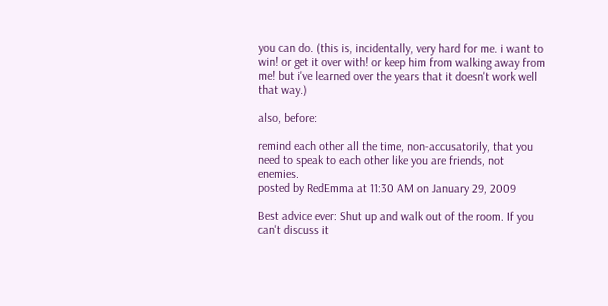you can do. (this is, incidentally, very hard for me. i want to win! or get it over with! or keep him from walking away from me! but i've learned over the years that it doesn't work well that way.)

also, before:

remind each other all the time, non-accusatorily, that you need to speak to each other like you are friends, not enemies.
posted by RedEmma at 11:30 AM on January 29, 2009

Best advice ever: Shut up and walk out of the room. If you can't discuss it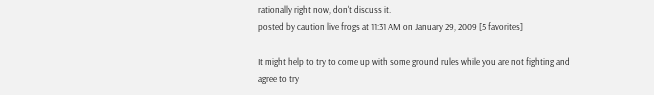rationally right now, don't discuss it.
posted by caution live frogs at 11:31 AM on January 29, 2009 [5 favorites]

It might help to try to come up with some ground rules while you are not fighting and agree to try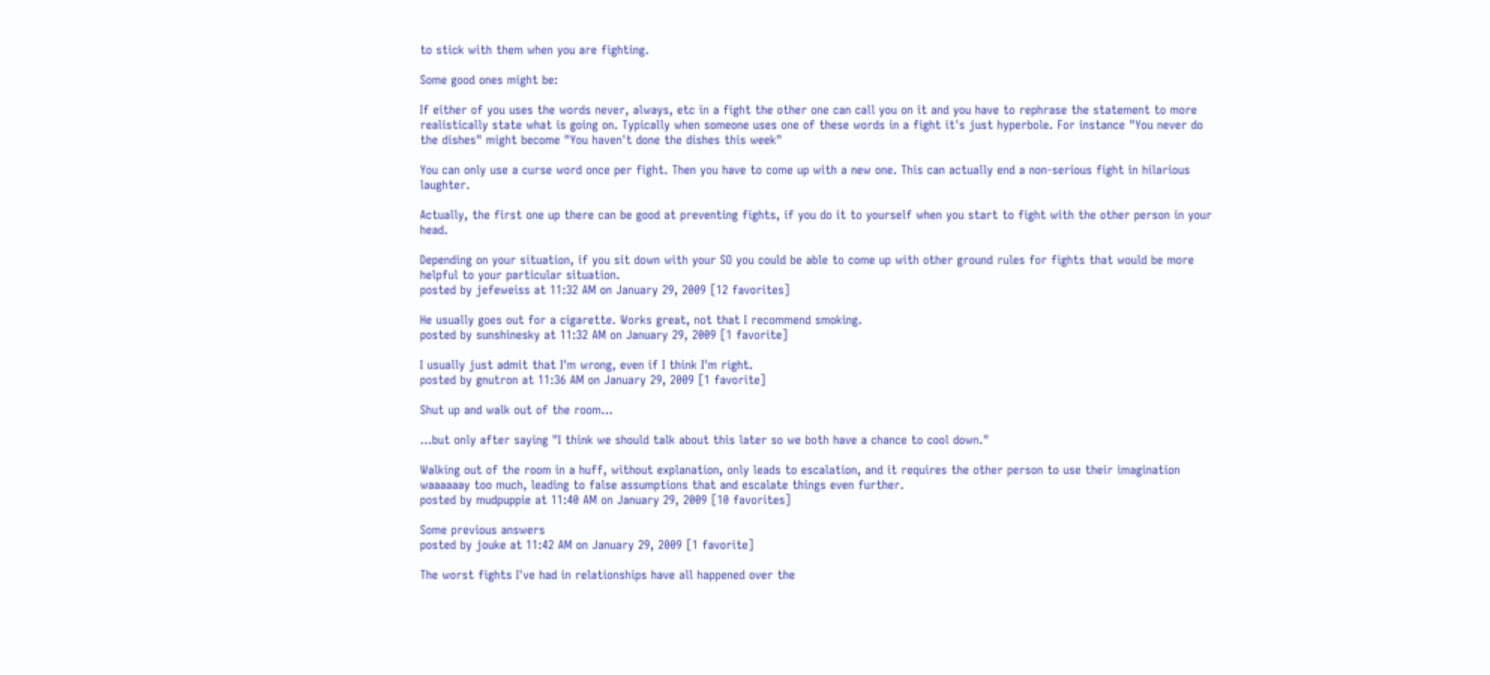to stick with them when you are fighting.

Some good ones might be:

If either of you uses the words never, always, etc in a fight the other one can call you on it and you have to rephrase the statement to more realistically state what is going on. Typically when someone uses one of these words in a fight it's just hyperbole. For instance "You never do the dishes" might become "You haven't done the dishes this week"

You can only use a curse word once per fight. Then you have to come up with a new one. This can actually end a non-serious fight in hilarious laughter.

Actually, the first one up there can be good at preventing fights, if you do it to yourself when you start to fight with the other person in your head.

Depending on your situation, if you sit down with your SO you could be able to come up with other ground rules for fights that would be more helpful to your particular situation.
posted by jefeweiss at 11:32 AM on January 29, 2009 [12 favorites]

He usually goes out for a cigarette. Works great, not that I recommend smoking.
posted by sunshinesky at 11:32 AM on January 29, 2009 [1 favorite]

I usually just admit that I'm wrong, even if I think I'm right.
posted by gnutron at 11:36 AM on January 29, 2009 [1 favorite]

Shut up and walk out of the room...

...but only after saying "I think we should talk about this later so we both have a chance to cool down."

Walking out of the room in a huff, without explanation, only leads to escalation, and it requires the other person to use their imagination waaaaaay too much, leading to false assumptions that and escalate things even further.
posted by mudpuppie at 11:40 AM on January 29, 2009 [10 favorites]

Some previous answers
posted by jouke at 11:42 AM on January 29, 2009 [1 favorite]

The worst fights I've had in relationships have all happened over the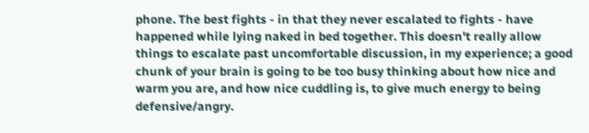phone. The best fights - in that they never escalated to fights - have happened while lying naked in bed together. This doesn't really allow things to escalate past uncomfortable discussion, in my experience; a good chunk of your brain is going to be too busy thinking about how nice and warm you are, and how nice cuddling is, to give much energy to being defensive/angry.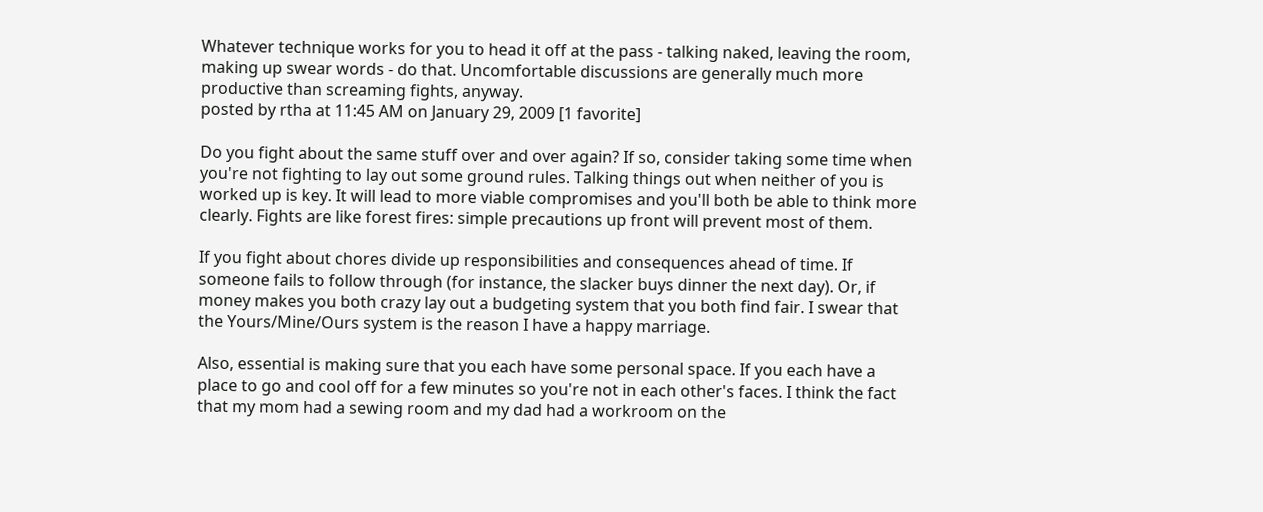Whatever technique works for you to head it off at the pass - talking naked, leaving the room, making up swear words - do that. Uncomfortable discussions are generally much more productive than screaming fights, anyway.
posted by rtha at 11:45 AM on January 29, 2009 [1 favorite]

Do you fight about the same stuff over and over again? If so, consider taking some time when you're not fighting to lay out some ground rules. Talking things out when neither of you is worked up is key. It will lead to more viable compromises and you'll both be able to think more clearly. Fights are like forest fires: simple precautions up front will prevent most of them.

If you fight about chores divide up responsibilities and consequences ahead of time. If someone fails to follow through (for instance, the slacker buys dinner the next day). Or, if money makes you both crazy lay out a budgeting system that you both find fair. I swear that the Yours/Mine/Ours system is the reason I have a happy marriage.

Also, essential is making sure that you each have some personal space. If you each have a place to go and cool off for a few minutes so you're not in each other's faces. I think the fact that my mom had a sewing room and my dad had a workroom on the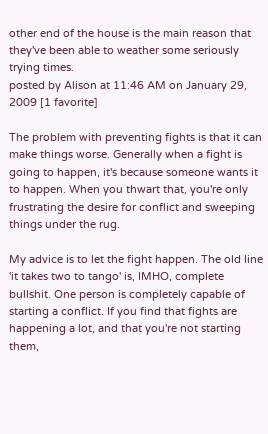other end of the house is the main reason that they've been able to weather some seriously trying times.
posted by Alison at 11:46 AM on January 29, 2009 [1 favorite]

The problem with preventing fights is that it can make things worse. Generally when a fight is going to happen, it's because someone wants it to happen. When you thwart that, you're only frustrating the desire for conflict and sweeping things under the rug.

My advice is to let the fight happen. The old line 'it takes two to tango' is, IMHO, complete bullshit. One person is completely capable of starting a conflict. If you find that fights are happening a lot, and that you're not starting them,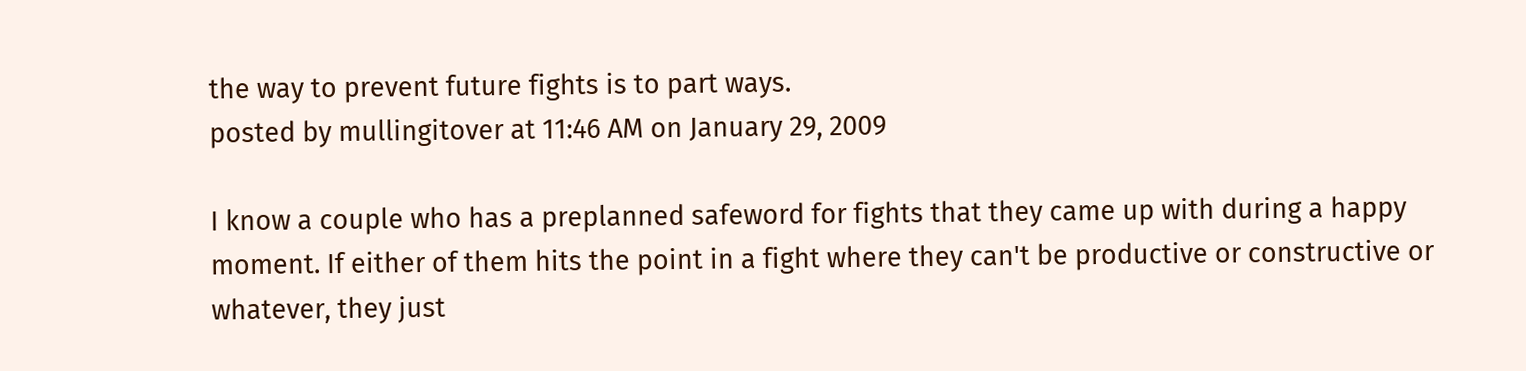the way to prevent future fights is to part ways.
posted by mullingitover at 11:46 AM on January 29, 2009

I know a couple who has a preplanned safeword for fights that they came up with during a happy moment. If either of them hits the point in a fight where they can't be productive or constructive or whatever, they just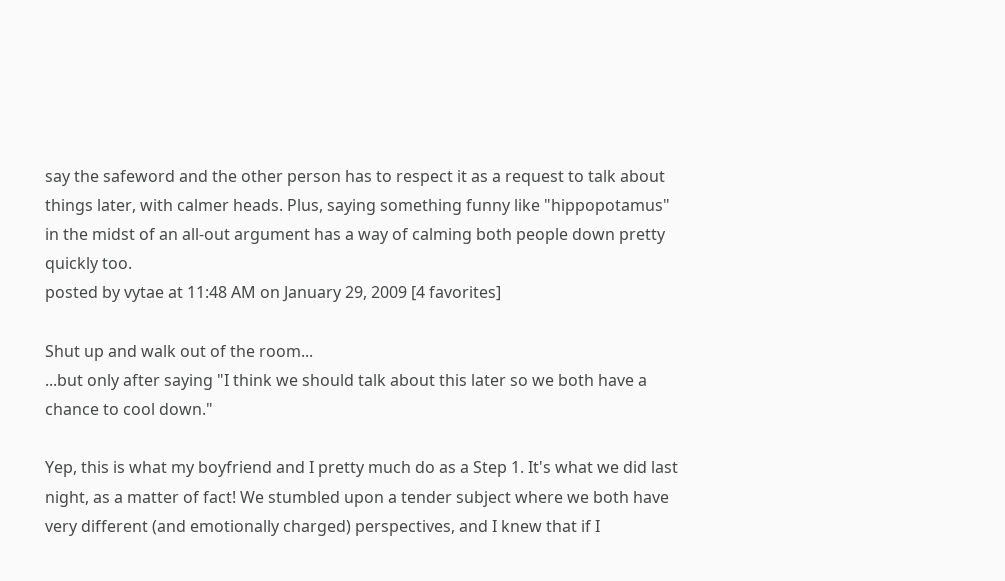say the safeword and the other person has to respect it as a request to talk about things later, with calmer heads. Plus, saying something funny like "hippopotamus" in the midst of an all-out argument has a way of calming both people down pretty quickly too.
posted by vytae at 11:48 AM on January 29, 2009 [4 favorites]

Shut up and walk out of the room...
...but only after saying "I think we should talk about this later so we both have a chance to cool down."

Yep, this is what my boyfriend and I pretty much do as a Step 1. It's what we did last night, as a matter of fact! We stumbled upon a tender subject where we both have very different (and emotionally charged) perspectives, and I knew that if I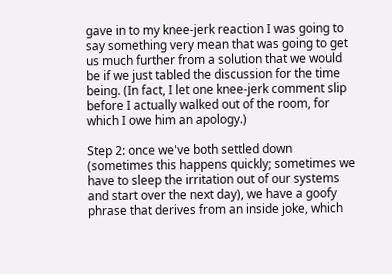gave in to my knee-jerk reaction I was going to say something very mean that was going to get us much further from a solution that we would be if we just tabled the discussion for the time being. (In fact, I let one knee-jerk comment slip before I actually walked out of the room, for which I owe him an apology.)

Step 2: once we've both settled down (sometimes this happens quickly; sometimes we have to sleep the irritation out of our systems and start over the next day), we have a goofy phrase that derives from an inside joke, which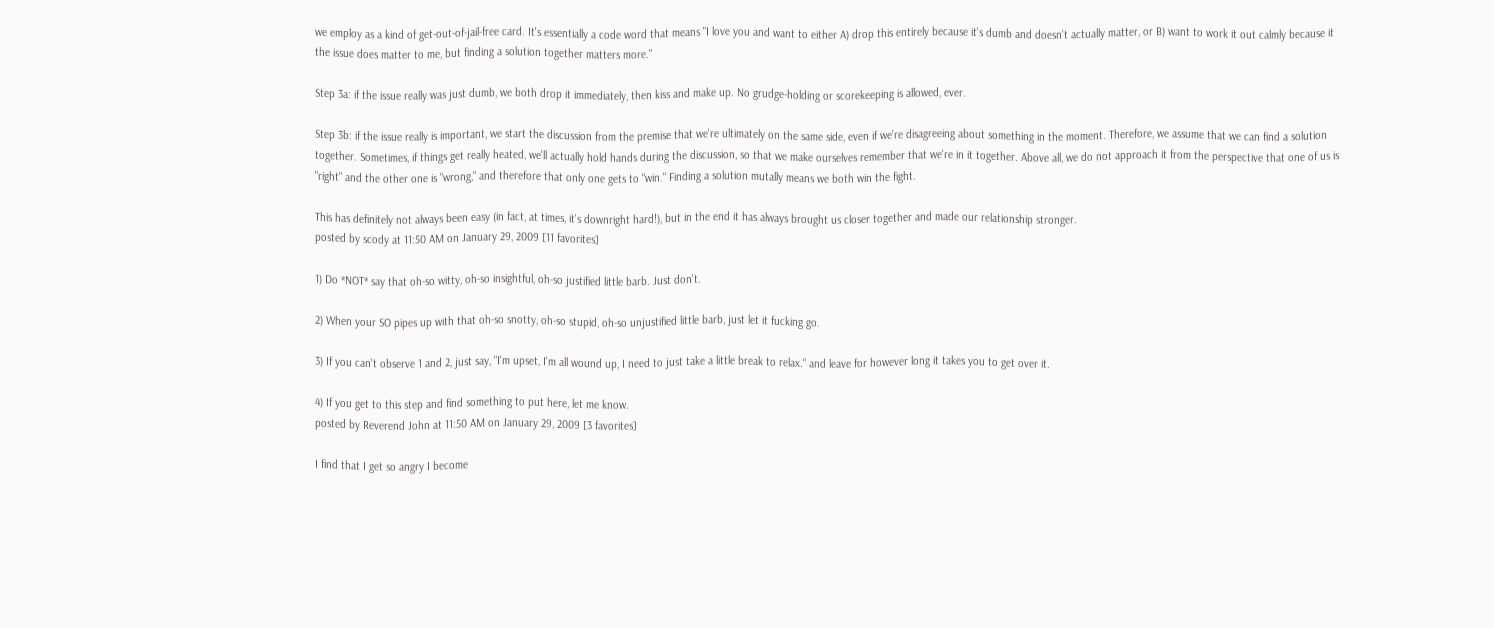we employ as a kind of get-out-of-jail-free card. It's essentially a code word that means "I love you and want to either A) drop this entirely because it's dumb and doesn't actually matter, or B) want to work it out calmly because it the issue does matter to me, but finding a solution together matters more."

Step 3a: if the issue really was just dumb, we both drop it immediately, then kiss and make up. No grudge-holding or scorekeeping is allowed, ever.

Step 3b: if the issue really is important, we start the discussion from the premise that we're ultimately on the same side, even if we're disagreeing about something in the moment. Therefore, we assume that we can find a solution together. Sometimes, if things get really heated, we'll actually hold hands during the discussion, so that we make ourselves remember that we're in it together. Above all, we do not approach it from the perspective that one of us is "right" and the other one is "wrong," and therefore that only one gets to "win." Finding a solution mutally means we both win the fight.

This has definitely not always been easy (in fact, at times, it's downright hard!), but in the end it has always brought us closer together and made our relationship stronger.
posted by scody at 11:50 AM on January 29, 2009 [11 favorites]

1) Do *NOT* say that oh-so witty, oh-so insightful, oh-so justified little barb. Just don't.

2) When your SO pipes up with that oh-so snotty, oh-so stupid, oh-so unjustified little barb, just let it fucking go.

3) If you can't observe 1 and 2, just say, "I'm upset, I'm all wound up, I need to just take a little break to relax." and leave for however long it takes you to get over it.

4) If you get to this step and find something to put here, let me know.
posted by Reverend John at 11:50 AM on January 29, 2009 [3 favorites]

I find that I get so angry I become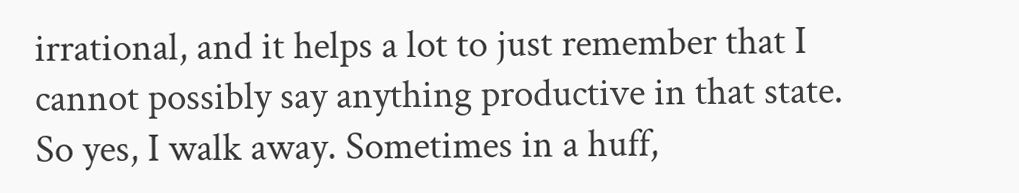irrational, and it helps a lot to just remember that I cannot possibly say anything productive in that state. So yes, I walk away. Sometimes in a huff,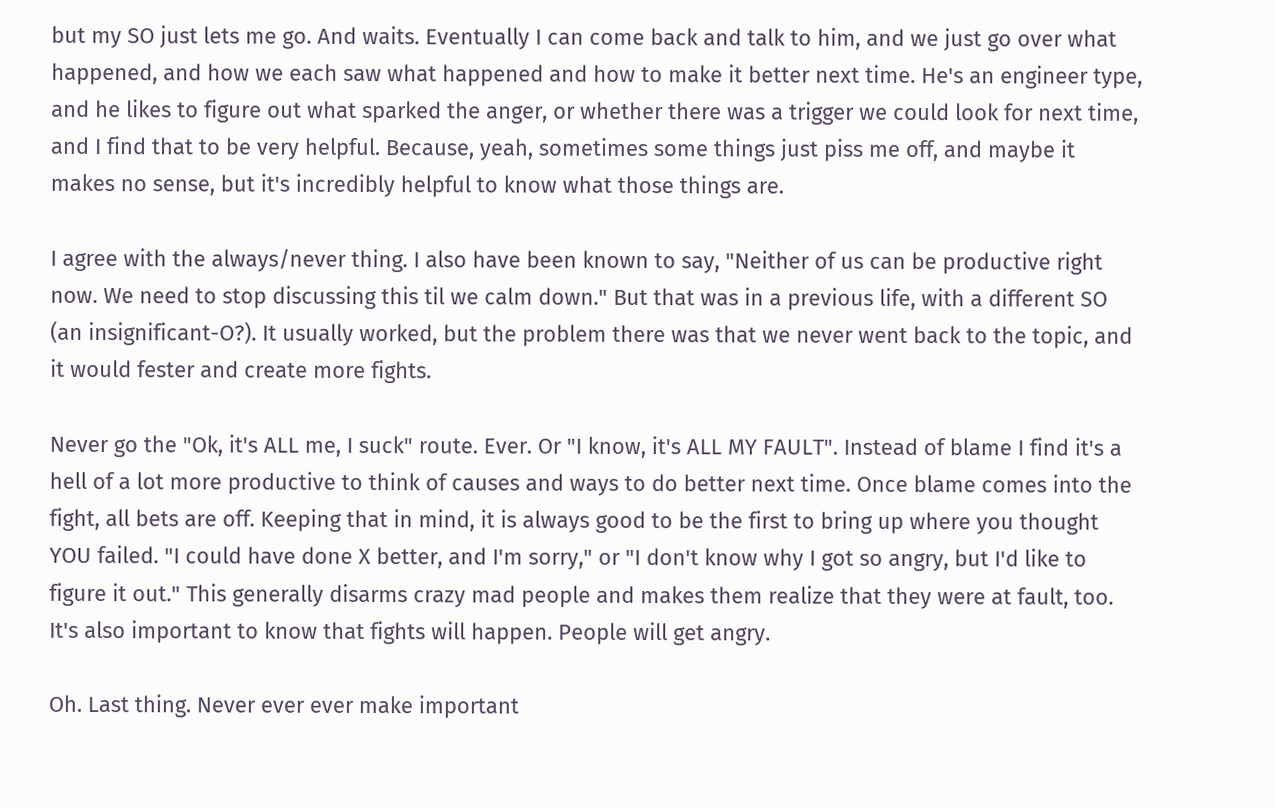but my SO just lets me go. And waits. Eventually I can come back and talk to him, and we just go over what happened, and how we each saw what happened and how to make it better next time. He's an engineer type, and he likes to figure out what sparked the anger, or whether there was a trigger we could look for next time, and I find that to be very helpful. Because, yeah, sometimes some things just piss me off, and maybe it makes no sense, but it's incredibly helpful to know what those things are.

I agree with the always/never thing. I also have been known to say, "Neither of us can be productive right now. We need to stop discussing this til we calm down." But that was in a previous life, with a different SO (an insignificant-O?). It usually worked, but the problem there was that we never went back to the topic, and it would fester and create more fights.

Never go the "Ok, it's ALL me, I suck" route. Ever. Or "I know, it's ALL MY FAULT". Instead of blame I find it's a hell of a lot more productive to think of causes and ways to do better next time. Once blame comes into the fight, all bets are off. Keeping that in mind, it is always good to be the first to bring up where you thought YOU failed. "I could have done X better, and I'm sorry," or "I don't know why I got so angry, but I'd like to figure it out." This generally disarms crazy mad people and makes them realize that they were at fault, too. It's also important to know that fights will happen. People will get angry.

Oh. Last thing. Never ever ever make important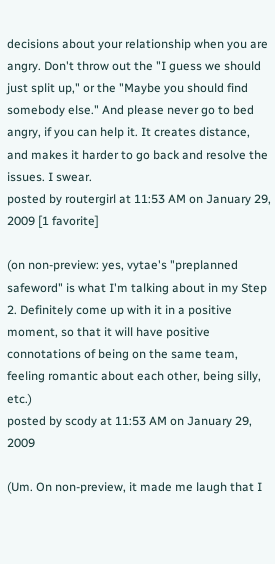decisions about your relationship when you are angry. Don't throw out the "I guess we should just split up," or the "Maybe you should find somebody else." And please never go to bed angry, if you can help it. It creates distance, and makes it harder to go back and resolve the issues. I swear.
posted by routergirl at 11:53 AM on January 29, 2009 [1 favorite]

(on non-preview: yes, vytae's "preplanned safeword" is what I'm talking about in my Step 2. Definitely come up with it in a positive moment, so that it will have positive connotations of being on the same team, feeling romantic about each other, being silly, etc.)
posted by scody at 11:53 AM on January 29, 2009

(Um. On non-preview, it made me laugh that I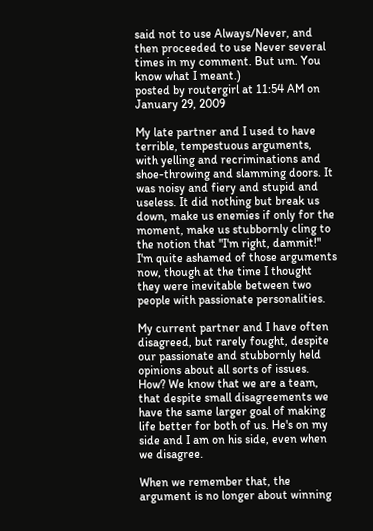said not to use Always/Never, and then proceeded to use Never several times in my comment. But um. You know what I meant.)
posted by routergirl at 11:54 AM on January 29, 2009

My late partner and I used to have terrible, tempestuous arguments, with yelling and recriminations and shoe-throwing and slamming doors. It was noisy and fiery and stupid and useless. It did nothing but break us down, make us enemies if only for the moment, make us stubbornly cling to the notion that "I'm right, dammit!" I'm quite ashamed of those arguments now, though at the time I thought they were inevitable between two people with passionate personalities.

My current partner and I have often disagreed, but rarely fought, despite our passionate and stubbornly held opinions about all sorts of issues. How? We know that we are a team, that despite small disagreements we have the same larger goal of making life better for both of us. He's on my side and I am on his side, even when we disagree.

When we remember that, the argument is no longer about winning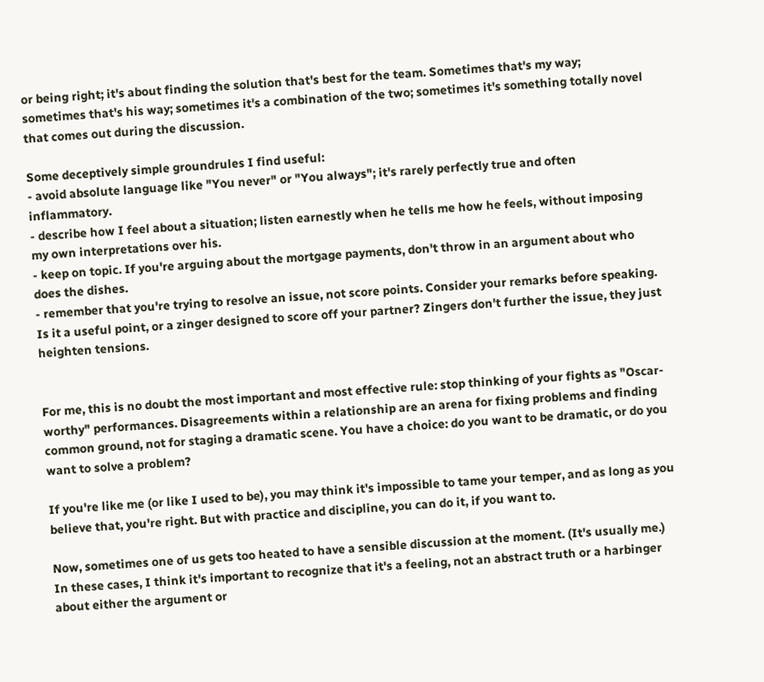or being right; it's about finding the solution that's best for the team. Sometimes that's my way; sometimes that's his way; sometimes it's a combination of the two; sometimes it's something totally novel that comes out during the discussion.

Some deceptively simple groundrules I find useful:
- avoid absolute language like "You never" or "You always"; it's rarely perfectly true and often inflammatory.
- describe how I feel about a situation; listen earnestly when he tells me how he feels, without imposing my own interpretations over his.
- keep on topic. If you're arguing about the mortgage payments, don't throw in an argument about who does the dishes.
- remember that you're trying to resolve an issue, not score points. Consider your remarks before speaking. Is it a useful point, or a zinger designed to score off your partner? Zingers don't further the issue, they just heighten tensions.


For me, this is no doubt the most important and most effective rule: stop thinking of your fights as "Oscar-worthy" performances. Disagreements within a relationship are an arena for fixing problems and finding common ground, not for staging a dramatic scene. You have a choice: do you want to be dramatic, or do you want to solve a problem?

If you're like me (or like I used to be), you may think it's impossible to tame your temper, and as long as you believe that, you're right. But with practice and discipline, you can do it, if you want to.

Now, sometimes one of us gets too heated to have a sensible discussion at the moment. (It's usually me.) In these cases, I think it's important to recognize that it's a feeling, not an abstract truth or a harbinger about either the argument or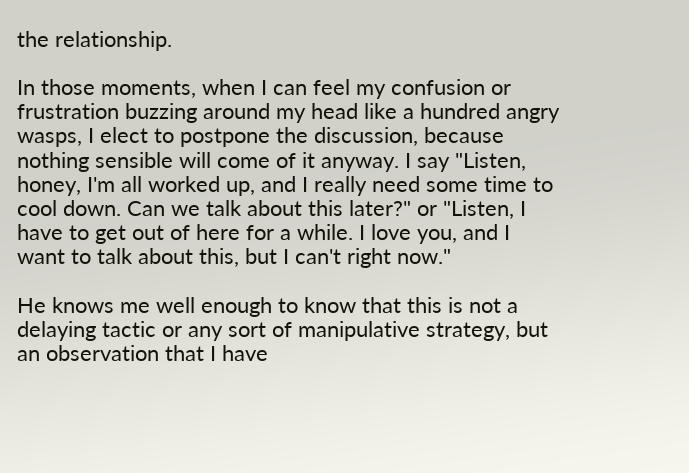the relationship.

In those moments, when I can feel my confusion or frustration buzzing around my head like a hundred angry wasps, I elect to postpone the discussion, because nothing sensible will come of it anyway. I say "Listen, honey, I'm all worked up, and I really need some time to cool down. Can we talk about this later?" or "Listen, I have to get out of here for a while. I love you, and I want to talk about this, but I can't right now."

He knows me well enough to know that this is not a delaying tactic or any sort of manipulative strategy, but an observation that I have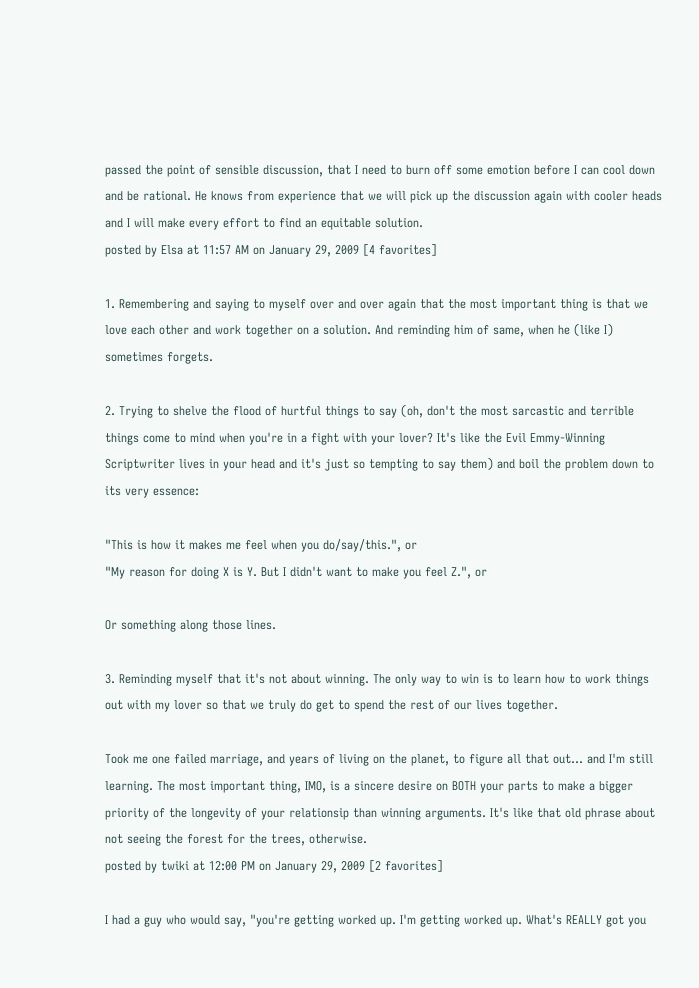passed the point of sensible discussion, that I need to burn off some emotion before I can cool down and be rational. He knows from experience that we will pick up the discussion again with cooler heads and I will make every effort to find an equitable solution.
posted by Elsa at 11:57 AM on January 29, 2009 [4 favorites]

1. Remembering and saying to myself over and over again that the most important thing is that we love each other and work together on a solution. And reminding him of same, when he (like I) sometimes forgets.

2. Trying to shelve the flood of hurtful things to say (oh, don't the most sarcastic and terrible things come to mind when you're in a fight with your lover? It's like the Evil Emmy-Winning Scriptwriter lives in your head and it's just so tempting to say them) and boil the problem down to its very essence:

"This is how it makes me feel when you do/say/this.", or
"My reason for doing X is Y. But I didn't want to make you feel Z.", or

Or something along those lines.

3. Reminding myself that it's not about winning. The only way to win is to learn how to work things out with my lover so that we truly do get to spend the rest of our lives together.

Took me one failed marriage, and years of living on the planet, to figure all that out... and I'm still learning. The most important thing, IMO, is a sincere desire on BOTH your parts to make a bigger priority of the longevity of your relationsip than winning arguments. It's like that old phrase about not seeing the forest for the trees, otherwise.
posted by twiki at 12:00 PM on January 29, 2009 [2 favorites]

I had a guy who would say, "you're getting worked up. I'm getting worked up. What's REALLY got you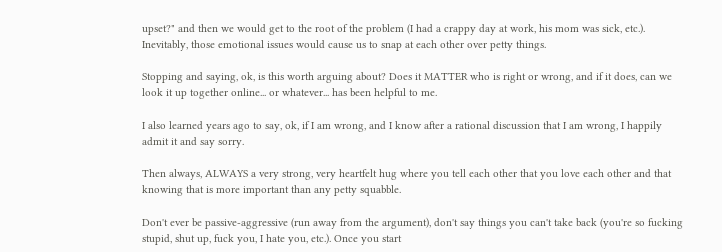upset?" and then we would get to the root of the problem (I had a crappy day at work, his mom was sick, etc.). Inevitably, those emotional issues would cause us to snap at each other over petty things.

Stopping and saying, ok, is this worth arguing about? Does it MATTER who is right or wrong, and if it does, can we look it up together online... or whatever... has been helpful to me.

I also learned years ago to say, ok, if I am wrong, and I know after a rational discussion that I am wrong, I happily admit it and say sorry.

Then always, ALWAYS a very strong, very heartfelt hug where you tell each other that you love each other and that knowing that is more important than any petty squabble.

Don't ever be passive-aggressive (run away from the argument), don't say things you can't take back (you're so fucking stupid, shut up, fuck you, I hate you, etc.). Once you start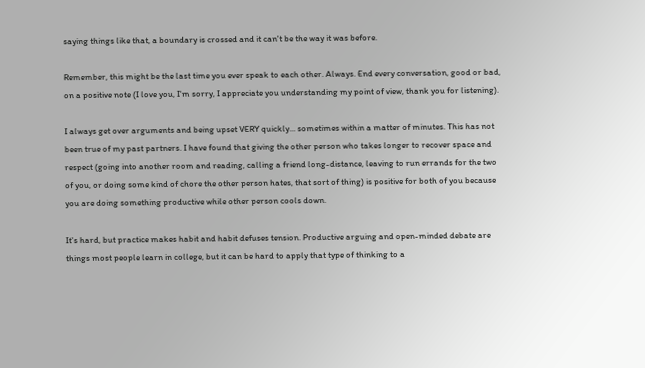saying things like that, a boundary is crossed and it can't be the way it was before.

Remember, this might be the last time you ever speak to each other. Always. End every conversation, good or bad, on a positive note (I love you, I'm sorry, I appreciate you understanding my point of view, thank you for listening).

I always get over arguments and being upset VERY quickly... sometimes within a matter of minutes. This has not been true of my past partners. I have found that giving the other person who takes longer to recover space and respect (going into another room and reading, calling a friend long-distance, leaving to run errands for the two of you, or doing some kind of chore the other person hates, that sort of thing) is positive for both of you because you are doing something productive while other person cools down.

It's hard, but practice makes habit and habit defuses tension. Productive arguing and open-minded debate are things most people learn in college, but it can be hard to apply that type of thinking to a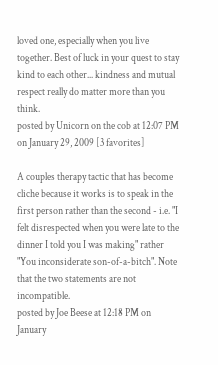loved one, especially when you live together. Best of luck in your quest to stay kind to each other... kindness and mutual respect really do matter more than you think.
posted by Unicorn on the cob at 12:07 PM on January 29, 2009 [3 favorites]

A couples therapy tactic that has become cliche because it works is to speak in the first person rather than the second - i.e. "I felt disrespected when you were late to the dinner I told you I was making" rather "You inconsiderate son-of-a-bitch". Note that the two statements are not incompatible.
posted by Joe Beese at 12:18 PM on January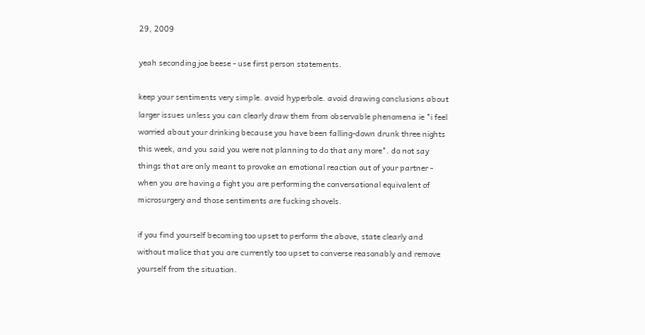29, 2009

yeah seconding joe beese - use first person statements.

keep your sentiments very simple. avoid hyperbole. avoid drawing conclusions about larger issues unless you can clearly draw them from observable phenomena ie "i feel worried about your drinking because you have been falling-down drunk three nights this week, and you said you were not planning to do that any more". do not say things that are only meant to provoke an emotional reaction out of your partner - when you are having a fight you are performing the conversational equivalent of microsurgery and those sentiments are fucking shovels.

if you find yourself becoming too upset to perform the above, state clearly and without malice that you are currently too upset to converse reasonably and remove yourself from the situation.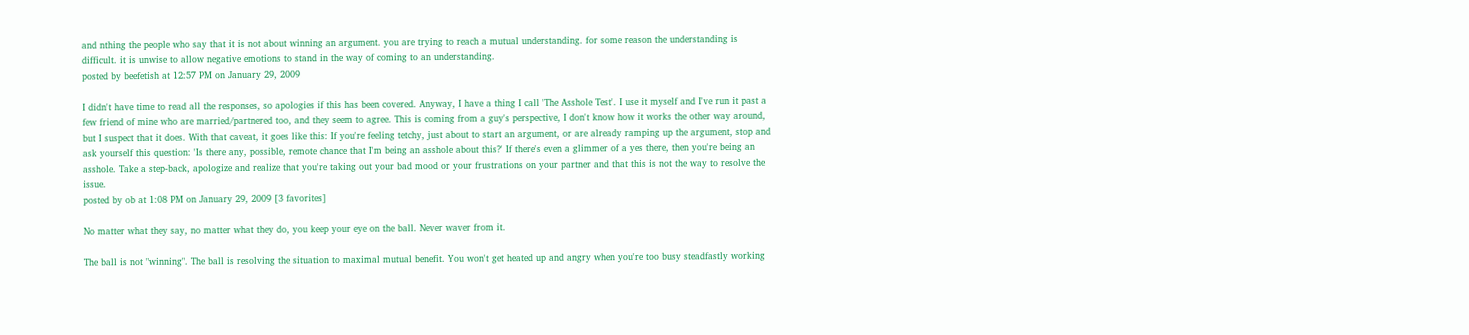and nthing the people who say that it is not about winning an argument. you are trying to reach a mutual understanding. for some reason the understanding is difficult. it is unwise to allow negative emotions to stand in the way of coming to an understanding.
posted by beefetish at 12:57 PM on January 29, 2009

I didn't have time to read all the responses, so apologies if this has been covered. Anyway, I have a thing I call 'The Asshole Test'. I use it myself and I've run it past a few friend of mine who are married/partnered too, and they seem to agree. This is coming from a guy's perspective, I don't know how it works the other way around, but I suspect that it does. With that caveat, it goes like this: If you're feeling tetchy, just about to start an argument, or are already ramping up the argument, stop and ask yourself this question: 'Is there any, possible, remote chance that I'm being an asshole about this?' If there's even a glimmer of a yes there, then you're being an asshole. Take a step-back, apologize and realize that you're taking out your bad mood or your frustrations on your partner and that this is not the way to resolve the issue.
posted by ob at 1:08 PM on January 29, 2009 [3 favorites]

No matter what they say, no matter what they do, you keep your eye on the ball. Never waver from it.

The ball is not "winning". The ball is resolving the situation to maximal mutual benefit. You won't get heated up and angry when you're too busy steadfastly working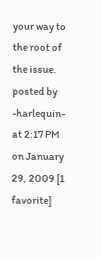your way to the root of the issue.
posted by -harlequin- at 2:17 PM on January 29, 2009 [1 favorite]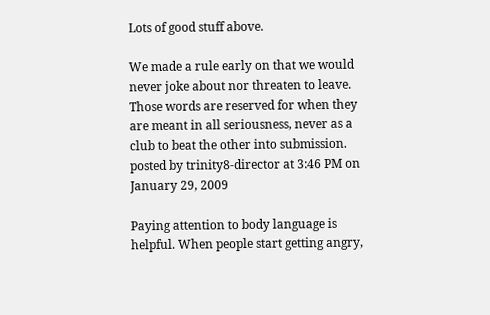Lots of good stuff above.

We made a rule early on that we would never joke about nor threaten to leave. Those words are reserved for when they are meant in all seriousness, never as a club to beat the other into submission.
posted by trinity8-director at 3:46 PM on January 29, 2009

Paying attention to body language is helpful. When people start getting angry,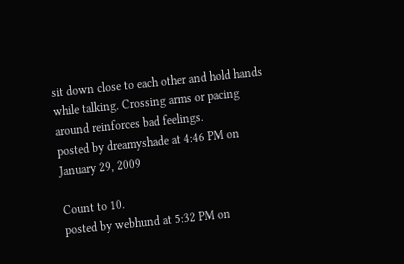sit down close to each other and hold hands while talking. Crossing arms or pacing around reinforces bad feelings.
posted by dreamyshade at 4:46 PM on January 29, 2009

Count to 10.
posted by webhund at 5:32 PM on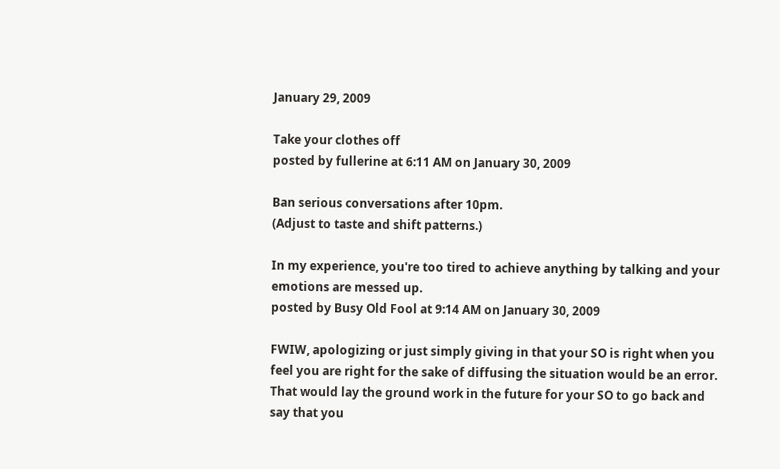January 29, 2009

Take your clothes off
posted by fullerine at 6:11 AM on January 30, 2009

Ban serious conversations after 10pm.
(Adjust to taste and shift patterns.)

In my experience, you're too tired to achieve anything by talking and your emotions are messed up.
posted by Busy Old Fool at 9:14 AM on January 30, 2009

FWIW, apologizing or just simply giving in that your SO is right when you feel you are right for the sake of diffusing the situation would be an error. That would lay the ground work in the future for your SO to go back and say that you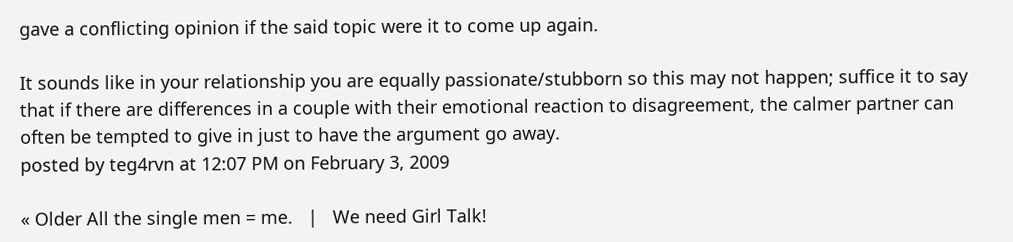gave a conflicting opinion if the said topic were it to come up again.

It sounds like in your relationship you are equally passionate/stubborn so this may not happen; suffice it to say that if there are differences in a couple with their emotional reaction to disagreement, the calmer partner can often be tempted to give in just to have the argument go away.
posted by teg4rvn at 12:07 PM on February 3, 2009

« Older All the single men = me.   |   We need Girl Talk!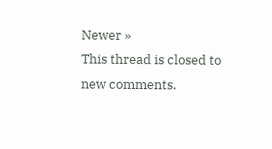Newer »
This thread is closed to new comments.